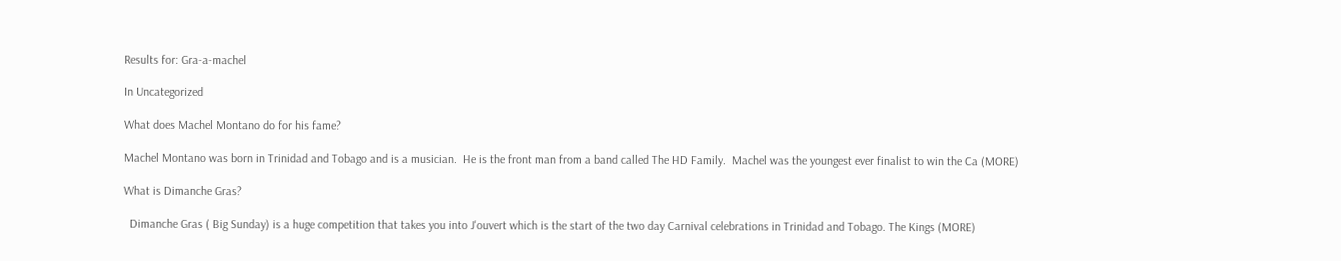Results for: Gra-a-machel

In Uncategorized

What does Machel Montano do for his fame?

Machel Montano was born in Trinidad and Tobago and is a musician.  He is the front man from a band called The HD Family.  Machel was the youngest ever finalist to win the Ca (MORE)

What is Dimanche Gras?

  Dimanche Gras ( Big Sunday) is a huge competition that takes you into J'ouvert which is the start of the two day Carnival celebrations in Trinidad and Tobago. The Kings (MORE)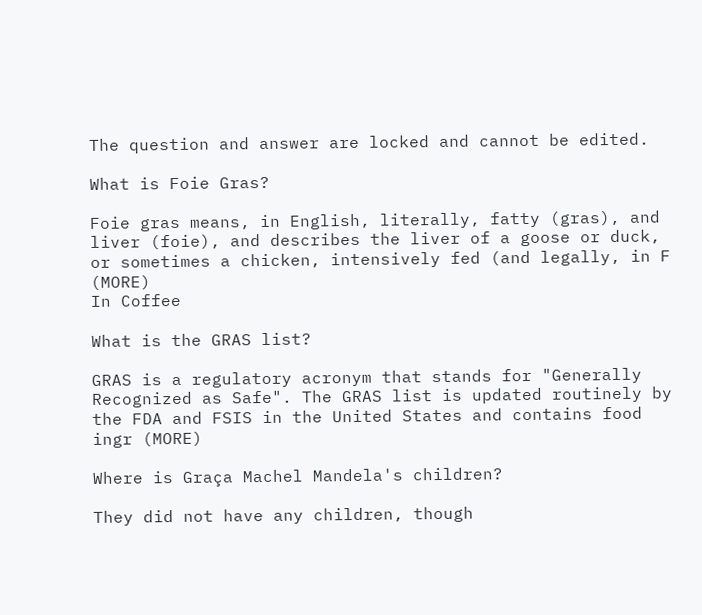The question and answer are locked and cannot be edited.

What is Foie Gras?

Foie gras means, in English, literally, fatty (gras), and liver (foie), and describes the liver of a goose or duck, or sometimes a chicken, intensively fed (and legally, in F (MORE)
In Coffee

What is the GRAS list?

GRAS is a regulatory acronym that stands for "Generally Recognized as Safe". The GRAS list is updated routinely by the FDA and FSIS in the United States and contains food ingr (MORE)

Where is Graça Machel Mandela's children?

They did not have any children, though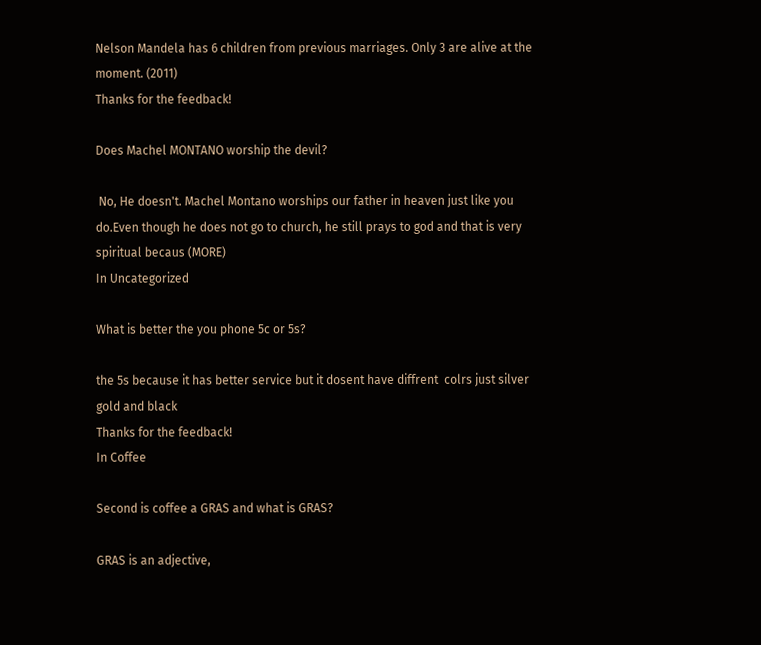Nelson Mandela has 6 children from previous marriages. Only 3 are alive at the moment. (2011)
Thanks for the feedback!

Does Machel MONTANO worship the devil?

 No, He doesn't. Machel Montano worships our father in heaven just like you do.Even though he does not go to church, he still prays to god and that is very spiritual becaus (MORE)
In Uncategorized

What is better the you phone 5c or 5s?

the 5s because it has better service but it dosent have diffrent  colrs just silver gold and black
Thanks for the feedback!
In Coffee

Second is coffee a GRAS and what is GRAS?

GRAS is an adjective,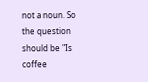not a noun. So the question should be "Is coffee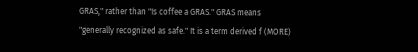GRAS," rather than "Is coffee a GRAS." GRAS means "generally recognized as safe." It is a term derived f (MORE)